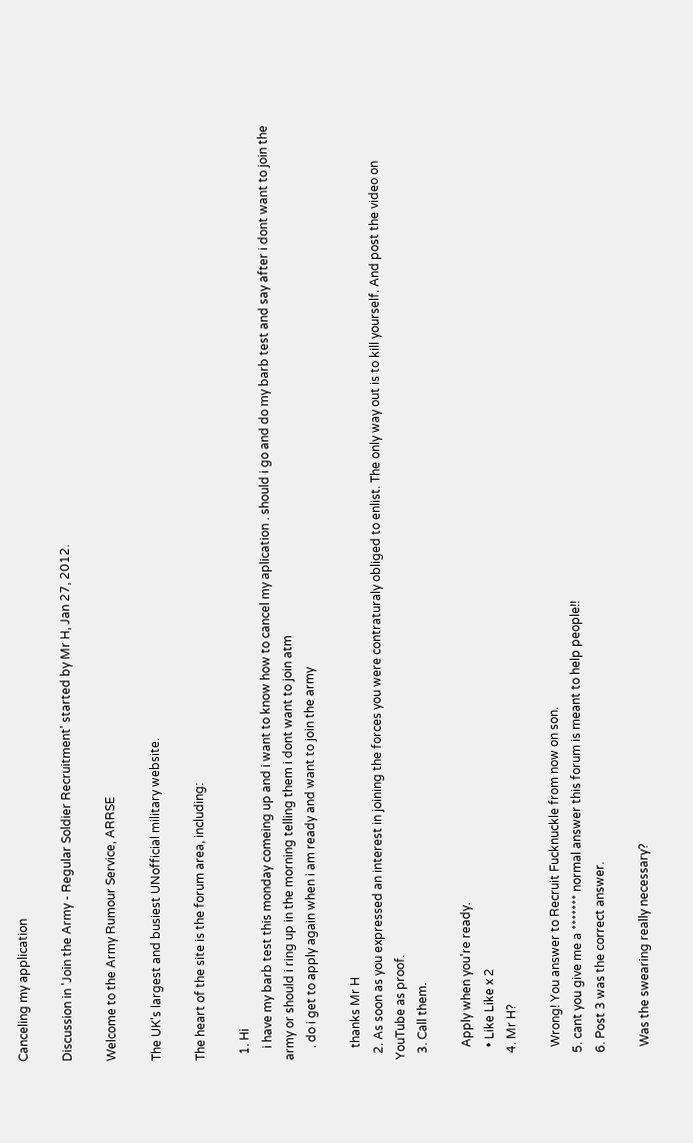Canceling my application

Discussion in 'Join the Army - Regular Soldier Recruitment' started by Mr H, Jan 27, 2012.

Welcome to the Army Rumour Service, ARRSE

The UK's largest and busiest UNofficial military website.

The heart of the site is the forum area, including:

  1. Hi
    i have my barb test this monday comeing up and i want to know how to cancel my aplication . should i go and do my barb test and say after i dont want to join the army or should i ring up in the morning telling them i dont want to join atm
    . do i get to apply again when i am ready and want to join the army

    thanks Mr H
  2. As soon as you expressed an interest in joining the forces you were contraturaly obliged to enlist. The only way out is to kill yourself. And post the video on YouTube as proof.
  3. Call them.

    Apply when you're ready.
    • Like Like x 2
  4. Mr H?

    Wrong! You answer to Recruit Fucknuckle from now on son.
  5. cant you give me a ******* normal answer this forum is meant to help people!!
  6. Post 3 was the correct answer.

    Was the swearing really necessary?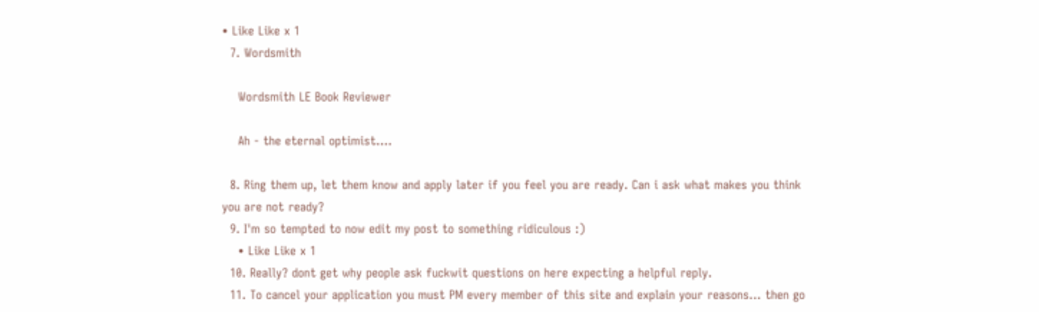• Like Like x 1
  7. Wordsmith

    Wordsmith LE Book Reviewer

    Ah - the eternal optimist....

  8. Ring them up, let them know and apply later if you feel you are ready. Can i ask what makes you think you are not ready?
  9. I'm so tempted to now edit my post to something ridiculous :)
    • Like Like x 1
  10. Really? dont get why people ask fuckwit questions on here expecting a helpful reply.
  11. To cancel your application you must PM every member of this site and explain your reasons... then go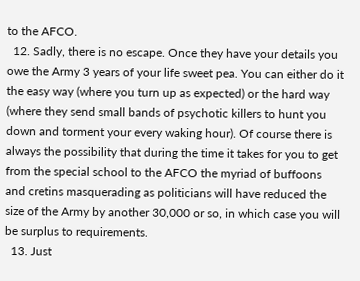to the AFCO.
  12. Sadly, there is no escape. Once they have your details you owe the Army 3 years of your life sweet pea. You can either do it the easy way (where you turn up as expected) or the hard way (where they send small bands of psychotic killers to hunt you down and torment your every waking hour). Of course there is always the possibility that during the time it takes for you to get from the special school to the AFCO the myriad of buffoons and cretins masquerading as politicians will have reduced the size of the Army by another 30,000 or so, in which case you will be surplus to requirements.
  13. Just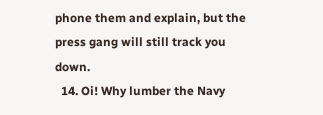phone them and explain, but the press gang will still track you down.
  14. Oi! Why lumber the Navy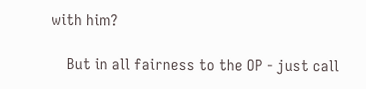with him?

    But in all fairness to the OP - just call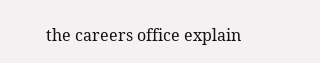the careers office explain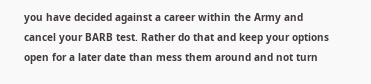you have decided against a career within the Army and cancel your BARB test. Rather do that and keep your options open for a later date than mess them around and not turn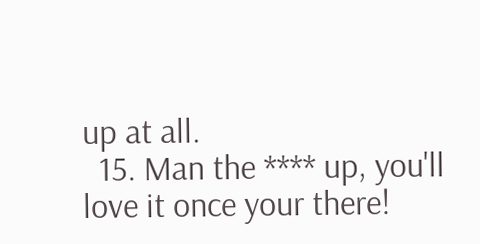up at all.
  15. Man the **** up, you'll love it once your there!